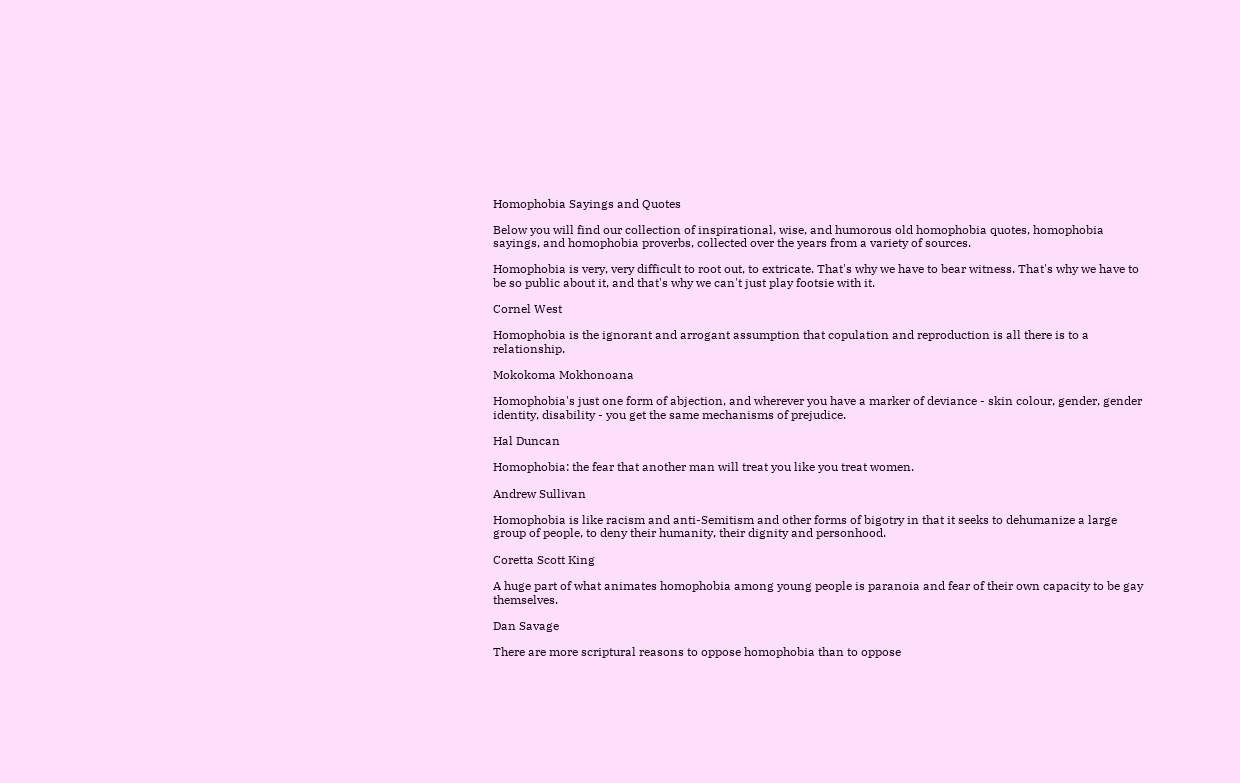Homophobia Sayings and Quotes

Below you will find our collection of inspirational, wise, and humorous old homophobia quotes, homophobia sayings, and homophobia proverbs, collected over the years from a variety of sources.

Homophobia is very, very difficult to root out, to extricate. That's why we have to bear witness. That's why we have to be so public about it, and that's why we can't just play footsie with it.

Cornel West

Homophobia is the ignorant and arrogant assumption that copulation and reproduction is all there is to a relationship.

Mokokoma Mokhonoana

Homophobia's just one form of abjection, and wherever you have a marker of deviance - skin colour, gender, gender identity, disability - you get the same mechanisms of prejudice.

Hal Duncan

Homophobia: the fear that another man will treat you like you treat women.

Andrew Sullivan

Homophobia is like racism and anti-Semitism and other forms of bigotry in that it seeks to dehumanize a large group of people, to deny their humanity, their dignity and personhood.

Coretta Scott King

A huge part of what animates homophobia among young people is paranoia and fear of their own capacity to be gay themselves.

Dan Savage

There are more scriptural reasons to oppose homophobia than to oppose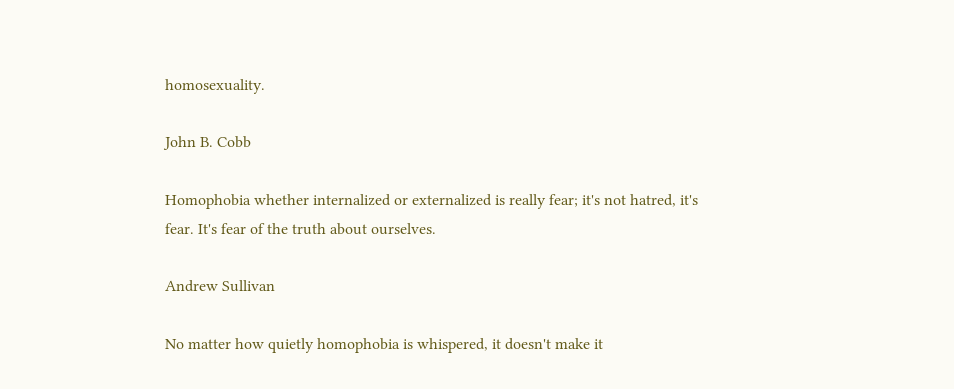homosexuality.

John B. Cobb

Homophobia whether internalized or externalized is really fear; it's not hatred, it's fear. It's fear of the truth about ourselves.

Andrew Sullivan

No matter how quietly homophobia is whispered, it doesn't make it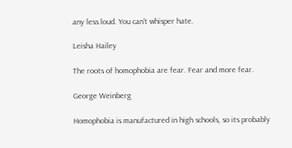any less loud. You can't whisper hate.

Leisha Hailey

The roots of homophobia are fear. Fear and more fear.

George Weinberg

Homophobia is manufactured in high schools, so its probably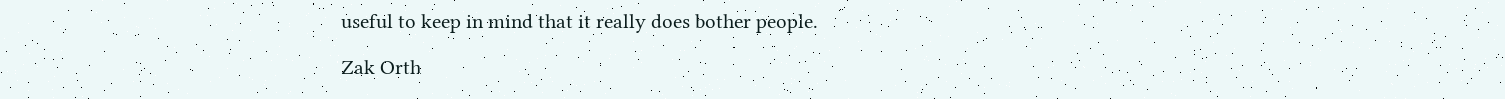useful to keep in mind that it really does bother people.

Zak Orth